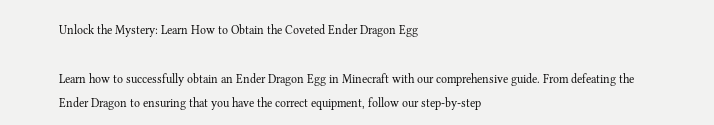Unlock the Mystery: Learn How to Obtain the Coveted Ender Dragon Egg

Learn how to successfully obtain an Ender Dragon Egg in Minecraft with our comprehensive guide. From defeating the Ender Dragon to ensuring that you have the correct equipment, follow our step-by-step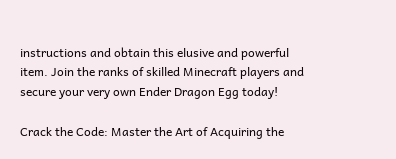instructions and obtain this elusive and powerful item. Join the ranks of skilled Minecraft players and secure your very own Ender Dragon Egg today!

Crack the Code: Master the Art of Acquiring the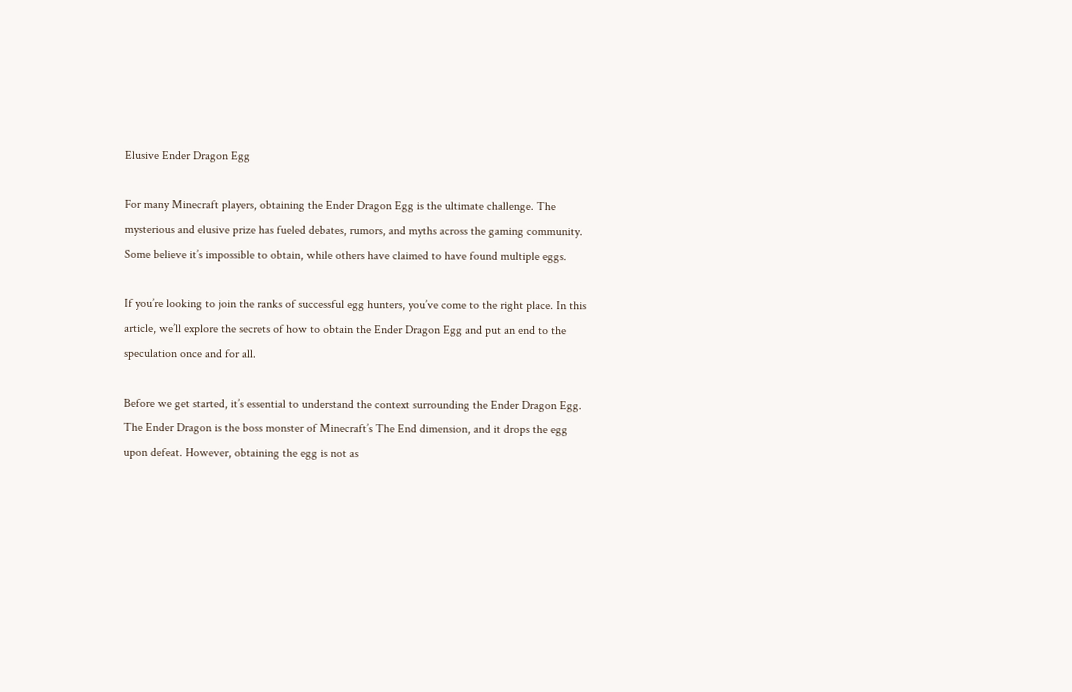Elusive Ender Dragon Egg

For many Minecraft players, obtaining the Ender Dragon Egg is the ultimate challenge. The mysterious and elusive prize has fueled debates, rumors, and myths across the gaming community. Some believe it’s impossible to obtain, while others have claimed to have found multiple eggs.

If you’re looking to join the ranks of successful egg hunters, you’ve come to the right place. In this article, we’ll explore the secrets of how to obtain the Ender Dragon Egg and put an end to the speculation once and for all.

Before we get started, it’s essential to understand the context surrounding the Ender Dragon Egg. The Ender Dragon is the boss monster of Minecraft’s The End dimension, and it drops the egg upon defeat. However, obtaining the egg is not as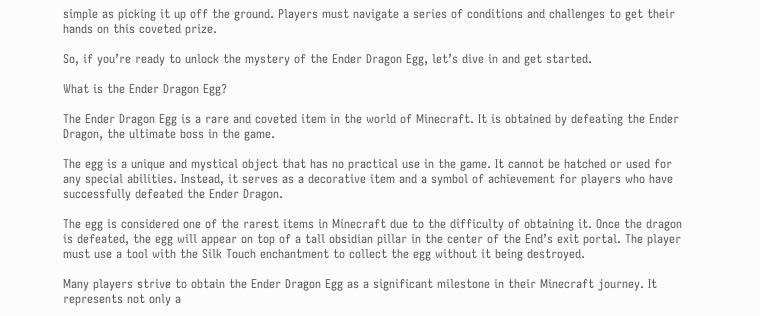simple as picking it up off the ground. Players must navigate a series of conditions and challenges to get their hands on this coveted prize.

So, if you’re ready to unlock the mystery of the Ender Dragon Egg, let’s dive in and get started.

What is the Ender Dragon Egg?

The Ender Dragon Egg is a rare and coveted item in the world of Minecraft. It is obtained by defeating the Ender Dragon, the ultimate boss in the game.

The egg is a unique and mystical object that has no practical use in the game. It cannot be hatched or used for any special abilities. Instead, it serves as a decorative item and a symbol of achievement for players who have successfully defeated the Ender Dragon.

The egg is considered one of the rarest items in Minecraft due to the difficulty of obtaining it. Once the dragon is defeated, the egg will appear on top of a tall obsidian pillar in the center of the End’s exit portal. The player must use a tool with the Silk Touch enchantment to collect the egg without it being destroyed.

Many players strive to obtain the Ender Dragon Egg as a significant milestone in their Minecraft journey. It represents not only a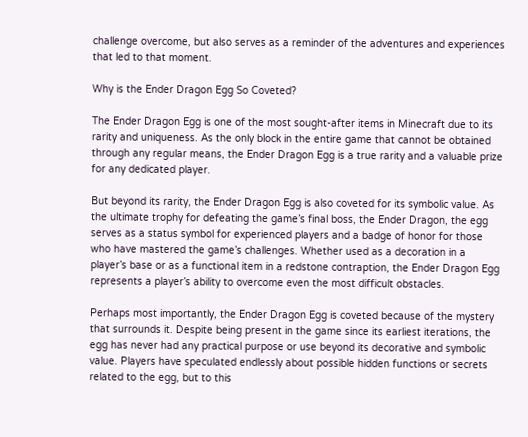challenge overcome, but also serves as a reminder of the adventures and experiences that led to that moment.

Why is the Ender Dragon Egg So Coveted?

The Ender Dragon Egg is one of the most sought-after items in Minecraft due to its rarity and uniqueness. As the only block in the entire game that cannot be obtained through any regular means, the Ender Dragon Egg is a true rarity and a valuable prize for any dedicated player.

But beyond its rarity, the Ender Dragon Egg is also coveted for its symbolic value. As the ultimate trophy for defeating the game’s final boss, the Ender Dragon, the egg serves as a status symbol for experienced players and a badge of honor for those who have mastered the game’s challenges. Whether used as a decoration in a player’s base or as a functional item in a redstone contraption, the Ender Dragon Egg represents a player’s ability to overcome even the most difficult obstacles.

Perhaps most importantly, the Ender Dragon Egg is coveted because of the mystery that surrounds it. Despite being present in the game since its earliest iterations, the egg has never had any practical purpose or use beyond its decorative and symbolic value. Players have speculated endlessly about possible hidden functions or secrets related to the egg, but to this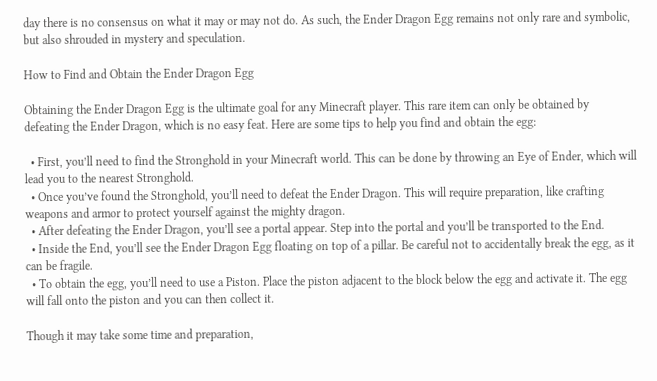day there is no consensus on what it may or may not do. As such, the Ender Dragon Egg remains not only rare and symbolic, but also shrouded in mystery and speculation.

How to Find and Obtain the Ender Dragon Egg

Obtaining the Ender Dragon Egg is the ultimate goal for any Minecraft player. This rare item can only be obtained by defeating the Ender Dragon, which is no easy feat. Here are some tips to help you find and obtain the egg:

  • First, you’ll need to find the Stronghold in your Minecraft world. This can be done by throwing an Eye of Ender, which will lead you to the nearest Stronghold.
  • Once you’ve found the Stronghold, you’ll need to defeat the Ender Dragon. This will require preparation, like crafting weapons and armor to protect yourself against the mighty dragon.
  • After defeating the Ender Dragon, you’ll see a portal appear. Step into the portal and you’ll be transported to the End.
  • Inside the End, you’ll see the Ender Dragon Egg floating on top of a pillar. Be careful not to accidentally break the egg, as it can be fragile.
  • To obtain the egg, you’ll need to use a Piston. Place the piston adjacent to the block below the egg and activate it. The egg will fall onto the piston and you can then collect it.

Though it may take some time and preparation,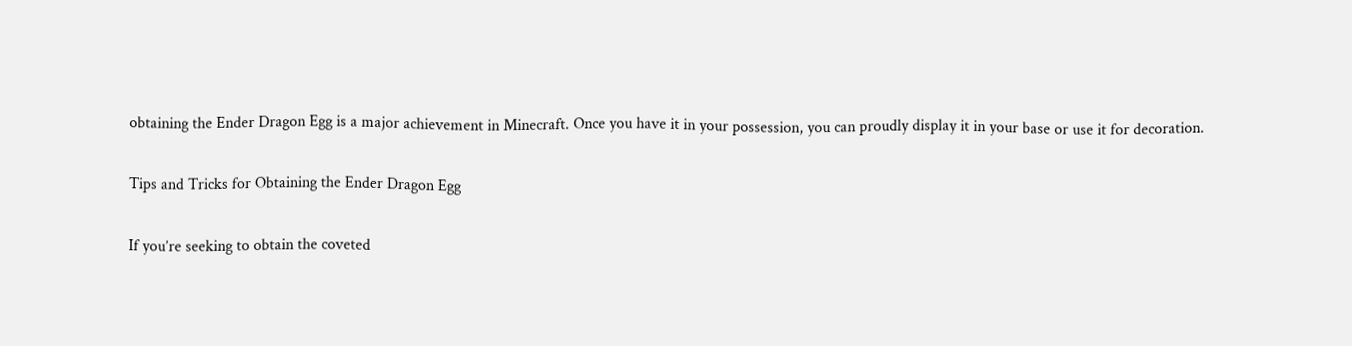obtaining the Ender Dragon Egg is a major achievement in Minecraft. Once you have it in your possession, you can proudly display it in your base or use it for decoration.

Tips and Tricks for Obtaining the Ender Dragon Egg

If you’re seeking to obtain the coveted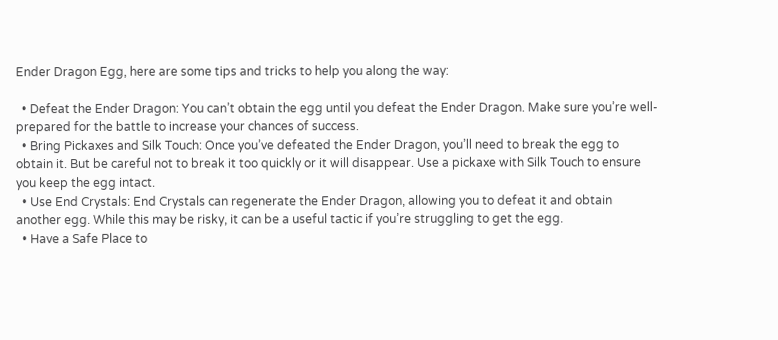Ender Dragon Egg, here are some tips and tricks to help you along the way:

  • Defeat the Ender Dragon: You can’t obtain the egg until you defeat the Ender Dragon. Make sure you’re well-prepared for the battle to increase your chances of success.
  • Bring Pickaxes and Silk Touch: Once you’ve defeated the Ender Dragon, you’ll need to break the egg to obtain it. But be careful not to break it too quickly or it will disappear. Use a pickaxe with Silk Touch to ensure you keep the egg intact.
  • Use End Crystals: End Crystals can regenerate the Ender Dragon, allowing you to defeat it and obtain another egg. While this may be risky, it can be a useful tactic if you’re struggling to get the egg.
  • Have a Safe Place to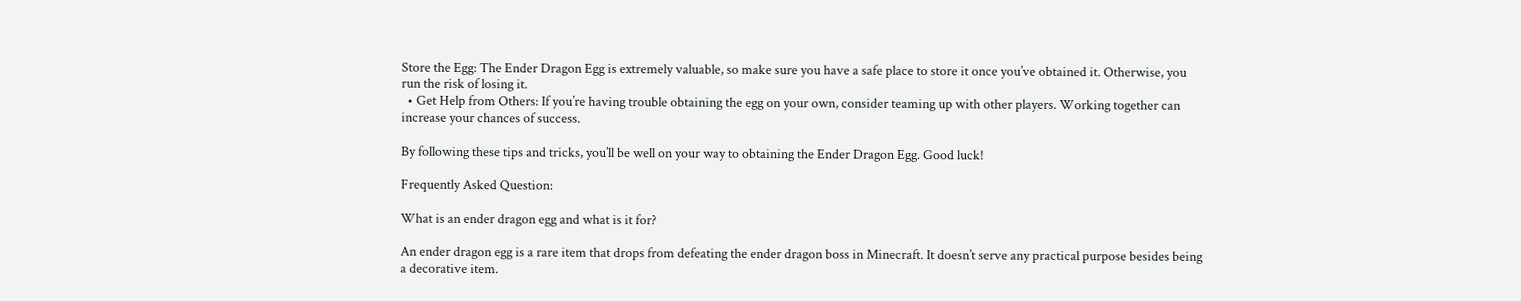Store the Egg: The Ender Dragon Egg is extremely valuable, so make sure you have a safe place to store it once you’ve obtained it. Otherwise, you run the risk of losing it.
  • Get Help from Others: If you’re having trouble obtaining the egg on your own, consider teaming up with other players. Working together can increase your chances of success.

By following these tips and tricks, you’ll be well on your way to obtaining the Ender Dragon Egg. Good luck!

Frequently Asked Question:

What is an ender dragon egg and what is it for?

An ender dragon egg is a rare item that drops from defeating the ender dragon boss in Minecraft. It doesn’t serve any practical purpose besides being a decorative item.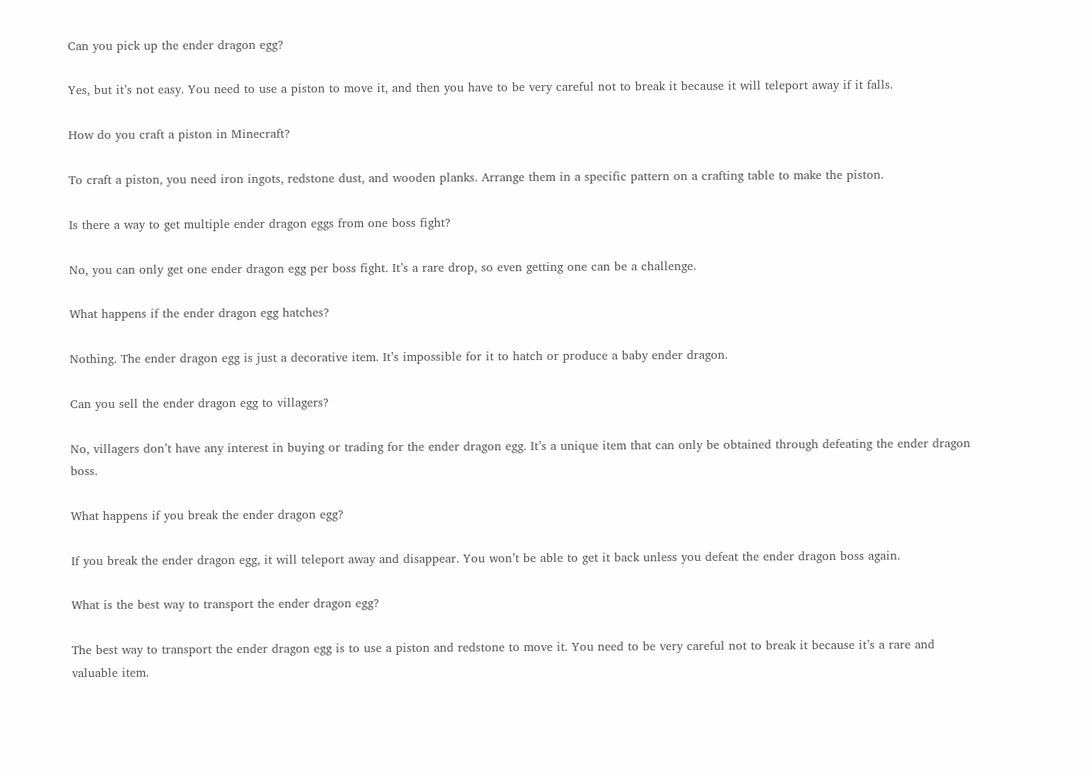Can you pick up the ender dragon egg?

Yes, but it’s not easy. You need to use a piston to move it, and then you have to be very careful not to break it because it will teleport away if it falls.

How do you craft a piston in Minecraft?

To craft a piston, you need iron ingots, redstone dust, and wooden planks. Arrange them in a specific pattern on a crafting table to make the piston.

Is there a way to get multiple ender dragon eggs from one boss fight?

No, you can only get one ender dragon egg per boss fight. It’s a rare drop, so even getting one can be a challenge.

What happens if the ender dragon egg hatches?

Nothing. The ender dragon egg is just a decorative item. It’s impossible for it to hatch or produce a baby ender dragon.

Can you sell the ender dragon egg to villagers?

No, villagers don’t have any interest in buying or trading for the ender dragon egg. It’s a unique item that can only be obtained through defeating the ender dragon boss.

What happens if you break the ender dragon egg?

If you break the ender dragon egg, it will teleport away and disappear. You won’t be able to get it back unless you defeat the ender dragon boss again.

What is the best way to transport the ender dragon egg?

The best way to transport the ender dragon egg is to use a piston and redstone to move it. You need to be very careful not to break it because it’s a rare and valuable item.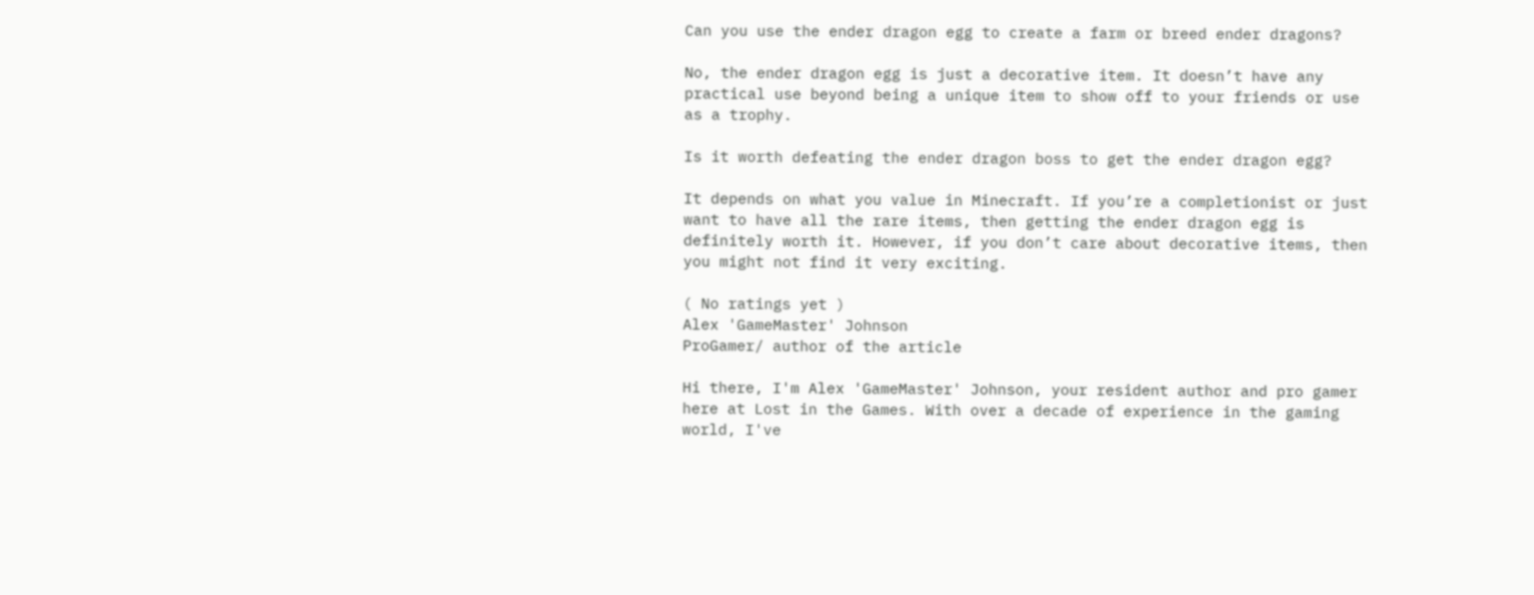Can you use the ender dragon egg to create a farm or breed ender dragons?

No, the ender dragon egg is just a decorative item. It doesn’t have any practical use beyond being a unique item to show off to your friends or use as a trophy.

Is it worth defeating the ender dragon boss to get the ender dragon egg?

It depends on what you value in Minecraft. If you’re a completionist or just want to have all the rare items, then getting the ender dragon egg is definitely worth it. However, if you don’t care about decorative items, then you might not find it very exciting.

( No ratings yet )
Alex 'GameMaster' Johnson
ProGamer/ author of the article

Hi there, I'm Alex 'GameMaster' Johnson, your resident author and pro gamer here at Lost in the Games. With over a decade of experience in the gaming world, I've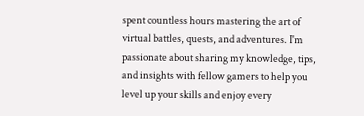spent countless hours mastering the art of virtual battles, quests, and adventures. I'm passionate about sharing my knowledge, tips, and insights with fellow gamers to help you level up your skills and enjoy every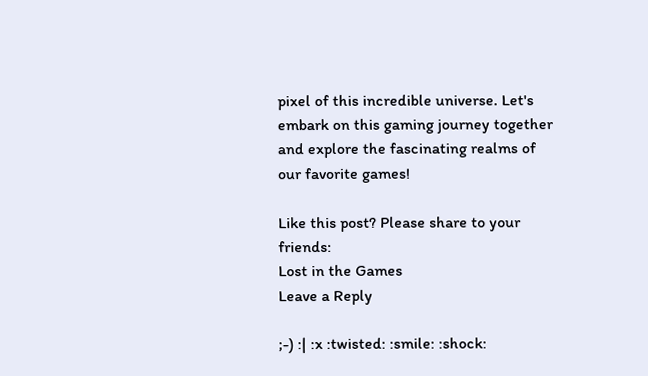pixel of this incredible universe. Let's embark on this gaming journey together and explore the fascinating realms of our favorite games!

Like this post? Please share to your friends:
Lost in the Games
Leave a Reply

;-) :| :x :twisted: :smile: :shock: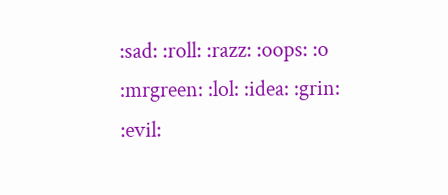:sad: :roll: :razz: :oops: :o :mrgreen: :lol: :idea: :grin: :evil: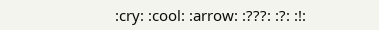:cry: :cool: :arrow: :???: :?: :!: